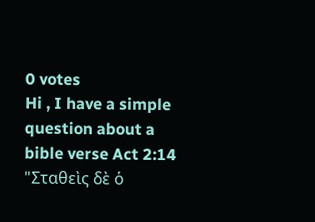0 votes
Hi , I have a simple question about a bible verse Act 2:14 "Σταθεὶς δὲ ὁ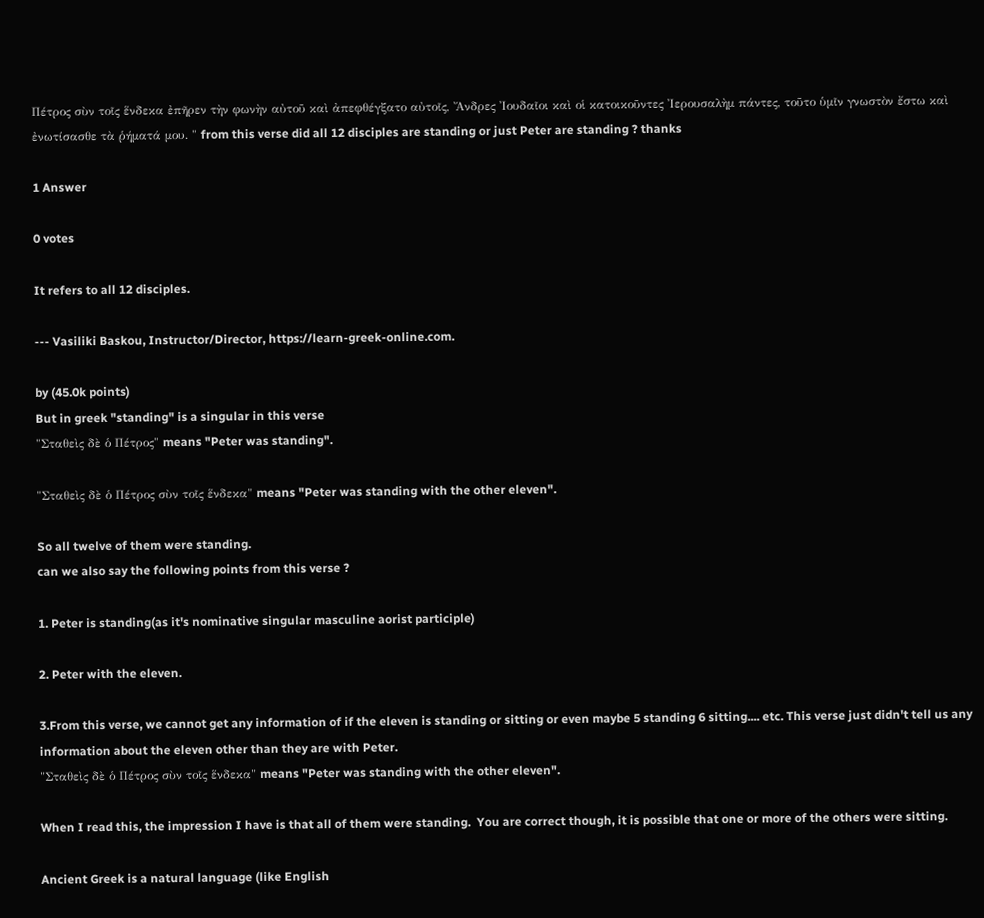Πέτρος σὺν τοῖς ἕνδεκα ἐπῆρεν τὴν φωνὴν αὐτοῦ καὶ ἀπεφθέγξατο αὐτοῖς, Ἄνδρες Ἰουδαῖοι καὶ οἱ κατοικοῦντες Ἰερουσαλὴμ πάντες, τοῦτο ὑμῖν γνωστὸν ἔστω καὶ ἐνωτίσασθε τὰ ῥήματά μου. " from this verse did all 12 disciples are standing or just Peter are standing ? thanks

1 Answer

0 votes

It refers to all 12 disciples.

--- Vasiliki Baskou, Instructor/Director, https://learn-greek-online.com.

by (45.0k points)
But in greek "standing" is a singular in this verse
"Σταθεὶς δὲ ὁ Πέτρος" means "Peter was standing".

"Σταθεὶς δὲ ὁ Πέτρος σὺν τοῖς ἕνδεκα" means "Peter was standing with the other eleven".

So all twelve of them were standing.
can we also say the following points from this verse ?

1. Peter is standing(as it's nominative singular masculine aorist participle)

2. Peter with the eleven.

3.From this verse, we cannot get any information of if the eleven is standing or sitting or even maybe 5 standing 6 sitting.... etc. This verse just didn't tell us any information about the eleven other than they are with Peter.
"Σταθεὶς δὲ ὁ Πέτρος σὺν τοῖς ἕνδεκα" means "Peter was standing with the other eleven".

When I read this, the impression I have is that all of them were standing.  You are correct though, it is possible that one or more of the others were sitting.

Ancient Greek is a natural language (like English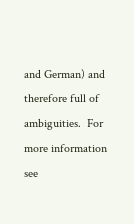and German) and therefore full of ambiguities.  For more information see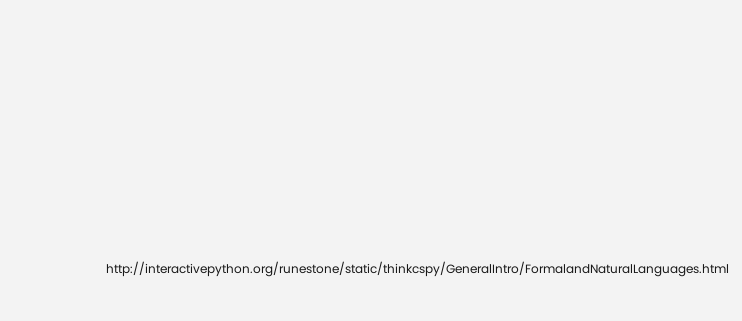http://interactivepython.org/runestone/static/thinkcspy/GeneralIntro/FormalandNaturalLanguages.html